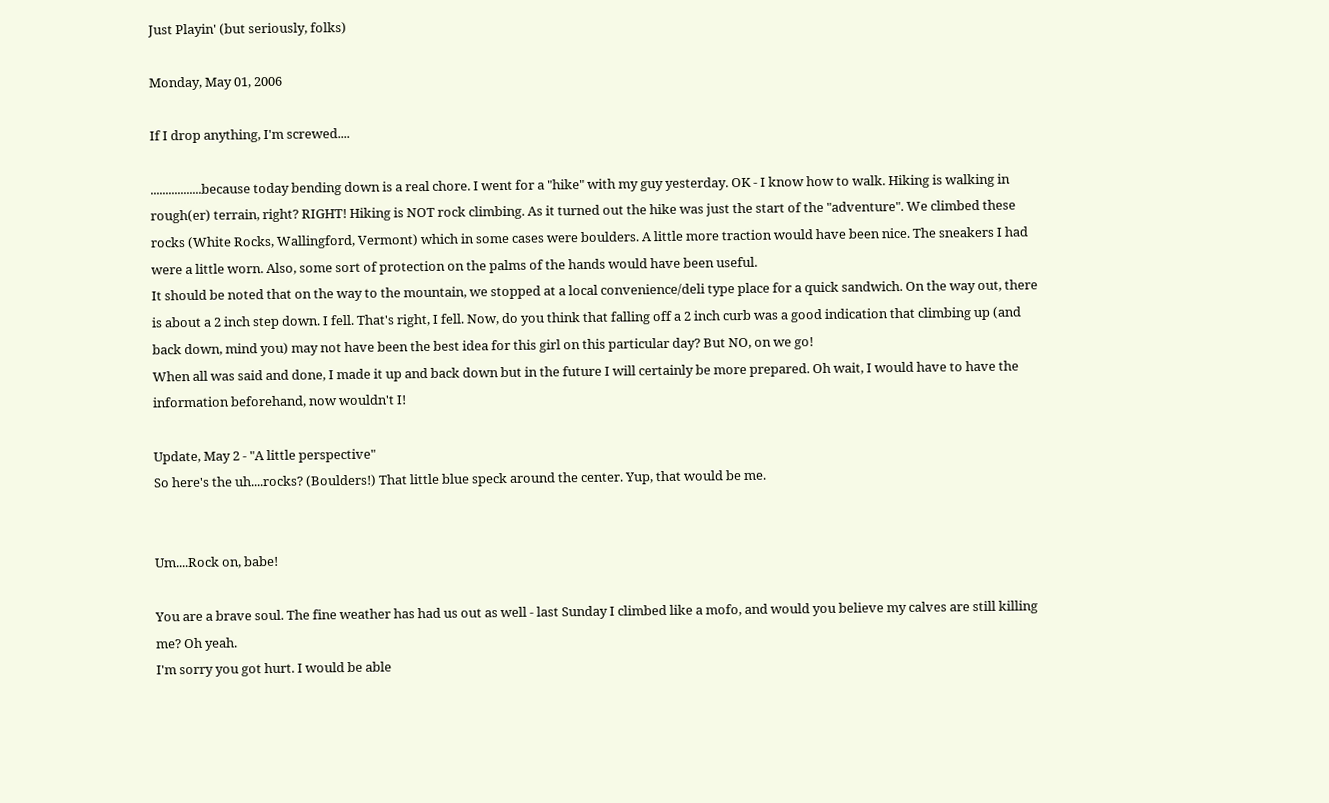Just Playin' (but seriously, folks)

Monday, May 01, 2006

If I drop anything, I'm screwed....

.................because today bending down is a real chore. I went for a "hike" with my guy yesterday. OK - I know how to walk. Hiking is walking in rough(er) terrain, right? RIGHT! Hiking is NOT rock climbing. As it turned out the hike was just the start of the "adventure". We climbed these rocks (White Rocks, Wallingford, Vermont) which in some cases were boulders. A little more traction would have been nice. The sneakers I had were a little worn. Also, some sort of protection on the palms of the hands would have been useful.
It should be noted that on the way to the mountain, we stopped at a local convenience/deli type place for a quick sandwich. On the way out, there is about a 2 inch step down. I fell. That's right, I fell. Now, do you think that falling off a 2 inch curb was a good indication that climbing up (and back down, mind you) may not have been the best idea for this girl on this particular day? But NO, on we go!
When all was said and done, I made it up and back down but in the future I will certainly be more prepared. Oh wait, I would have to have the information beforehand, now wouldn't I!

Update, May 2 - "A little perspective"
So here's the uh....rocks? (Boulders!) That little blue speck around the center. Yup, that would be me.


Um....Rock on, babe!

You are a brave soul. The fine weather has had us out as well - last Sunday I climbed like a mofo, and would you believe my calves are still killing me? Oh yeah.
I'm sorry you got hurt. I would be able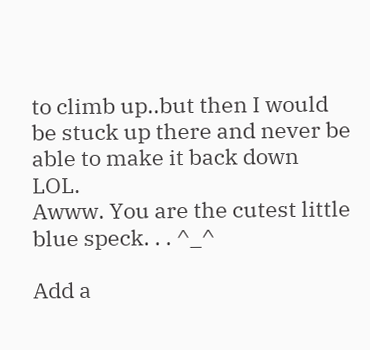to climb up..but then I would be stuck up there and never be able to make it back down LOL.
Awww. You are the cutest little blue speck. . . ^_^

Add a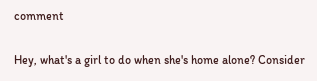comment

Hey, what's a girl to do when she's home alone? Consider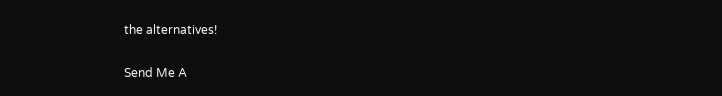the alternatives!

Send Me A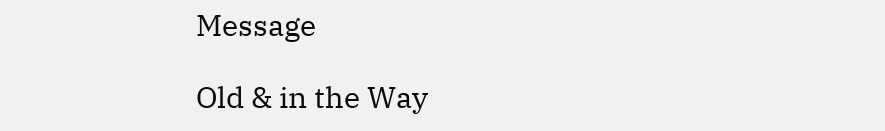Message

Old & in the Way